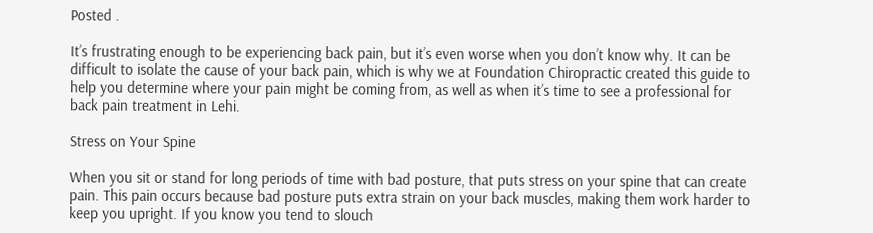Posted .

It’s frustrating enough to be experiencing back pain, but it’s even worse when you don’t know why. It can be difficult to isolate the cause of your back pain, which is why we at Foundation Chiropractic created this guide to help you determine where your pain might be coming from, as well as when it’s time to see a professional for back pain treatment in Lehi.

Stress on Your Spine

When you sit or stand for long periods of time with bad posture, that puts stress on your spine that can create pain. This pain occurs because bad posture puts extra strain on your back muscles, making them work harder to keep you upright. If you know you tend to slouch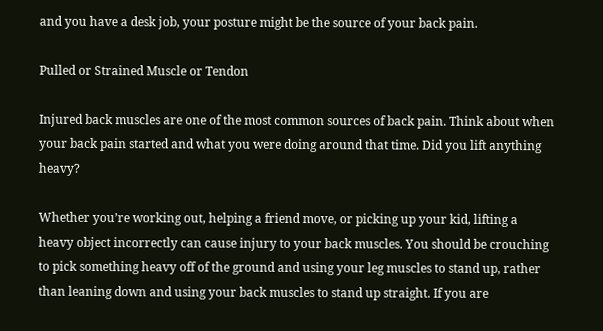and you have a desk job, your posture might be the source of your back pain.

Pulled or Strained Muscle or Tendon

Injured back muscles are one of the most common sources of back pain. Think about when your back pain started and what you were doing around that time. Did you lift anything heavy?

Whether you’re working out, helping a friend move, or picking up your kid, lifting a heavy object incorrectly can cause injury to your back muscles. You should be crouching to pick something heavy off of the ground and using your leg muscles to stand up, rather than leaning down and using your back muscles to stand up straight. If you are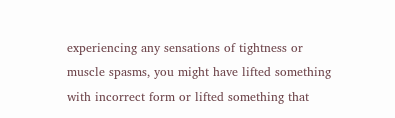experiencing any sensations of tightness or muscle spasms, you might have lifted something with incorrect form or lifted something that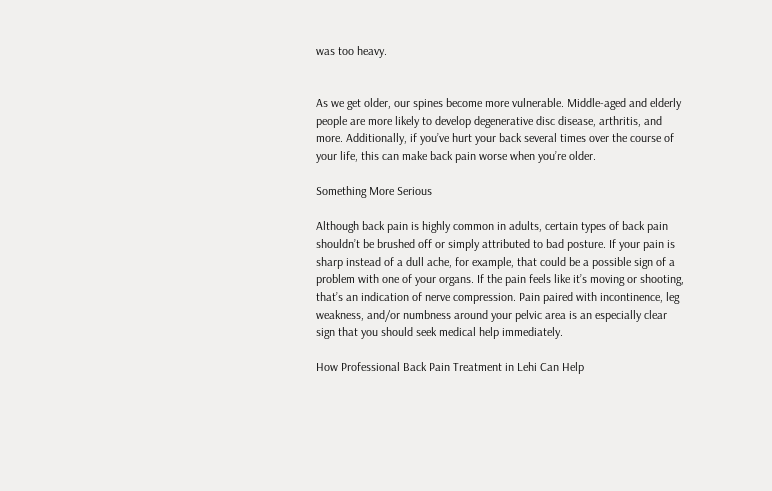was too heavy.


As we get older, our spines become more vulnerable. Middle-aged and elderly people are more likely to develop degenerative disc disease, arthritis, and more. Additionally, if you’ve hurt your back several times over the course of your life, this can make back pain worse when you’re older.

Something More Serious

Although back pain is highly common in adults, certain types of back pain shouldn’t be brushed off or simply attributed to bad posture. If your pain is sharp instead of a dull ache, for example, that could be a possible sign of a problem with one of your organs. If the pain feels like it’s moving or shooting, that’s an indication of nerve compression. Pain paired with incontinence, leg weakness, and/or numbness around your pelvic area is an especially clear sign that you should seek medical help immediately.

How Professional Back Pain Treatment in Lehi Can Help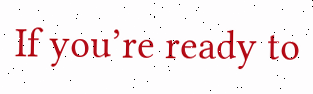If you’re ready to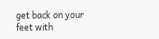get back on your feet with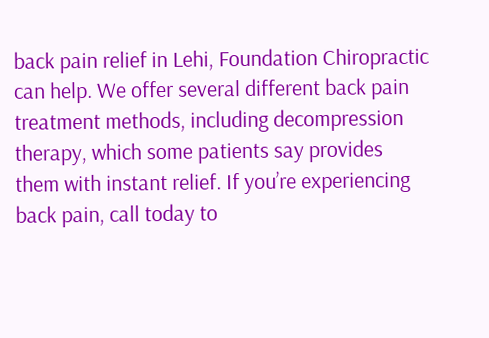back pain relief in Lehi, Foundation Chiropractic can help. We offer several different back pain treatment methods, including decompression therapy, which some patients say provides them with instant relief. If you’re experiencing back pain, call today to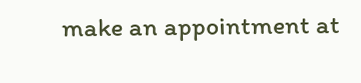make an appointment at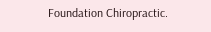Foundation Chiropractic.